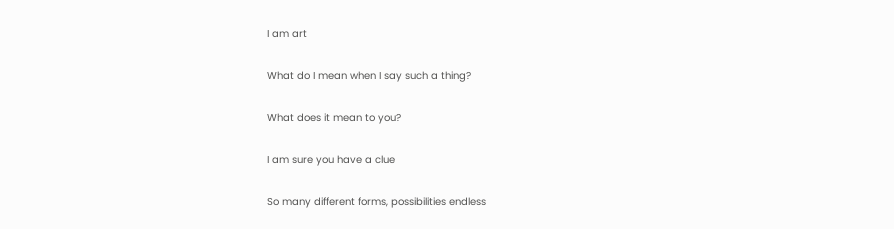I am art

What do I mean when I say such a thing?

What does it mean to you?

I am sure you have a clue

So many different forms, possibilities endless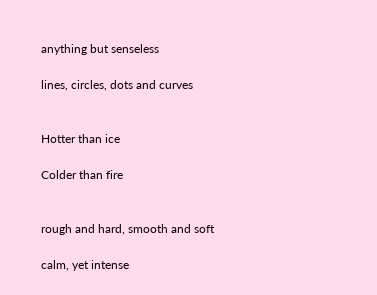anything but senseless

lines, circles, dots and curves


Hotter than ice

Colder than fire


rough and hard, smooth and soft

calm, yet intense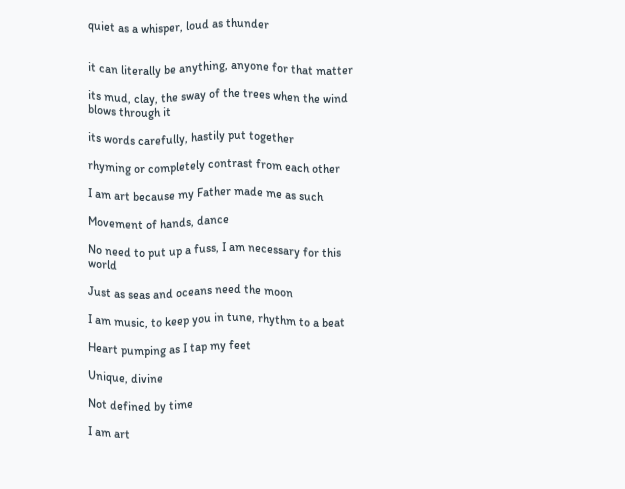quiet as a whisper, loud as thunder


it can literally be anything, anyone for that matter

its mud, clay, the sway of the trees when the wind blows through it

its words carefully, hastily put together

rhyming or completely contrast from each other

I am art because my Father made me as such

Movement of hands, dance

No need to put up a fuss, I am necessary for this world

Just as seas and oceans need the moon

I am music, to keep you in tune, rhythm to a beat

Heart pumping as I tap my feet

Unique, divine

Not defined by time

I am art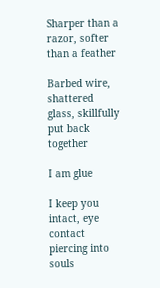Sharper than a razor, softer than a feather

Barbed wire, shattered glass, skillfully put back together

I am glue

I keep you intact, eye contact piercing into souls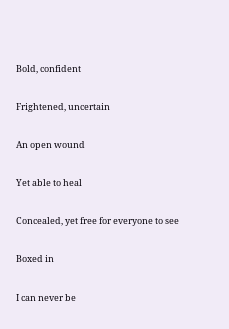Bold, confident

Frightened, uncertain

An open wound

Yet able to heal

Concealed, yet free for everyone to see

Boxed in

I can never be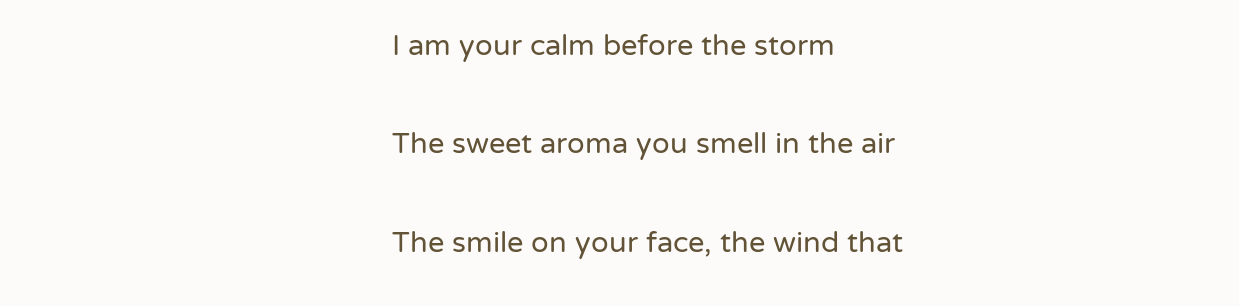I am your calm before the storm

The sweet aroma you smell in the air

The smile on your face, the wind that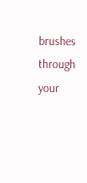brushes through your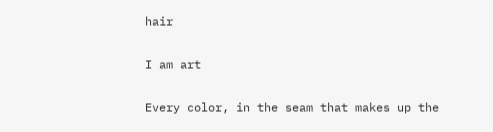hair

I am art

Every color, in the seam that makes up the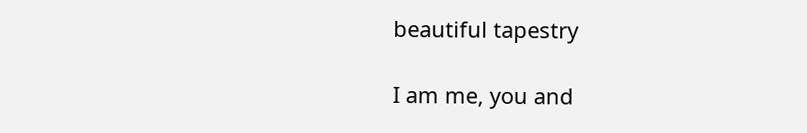beautiful tapestry

I am me, you and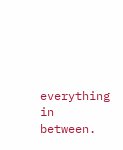everything in between.